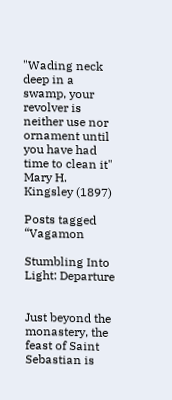"Wading neck deep in a swamp, your revolver is neither use nor ornament until you have had time to clean it" Mary H. Kingsley (1897)

Posts tagged “Vagamon

Stumbling Into Light: Departure


Just beyond the monastery, the feast of Saint Sebastian is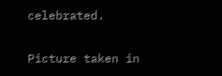celebrated.

Picture taken in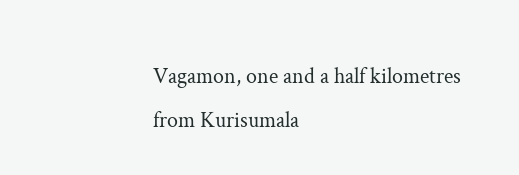Vagamon, one and a half kilometres from Kurisumala